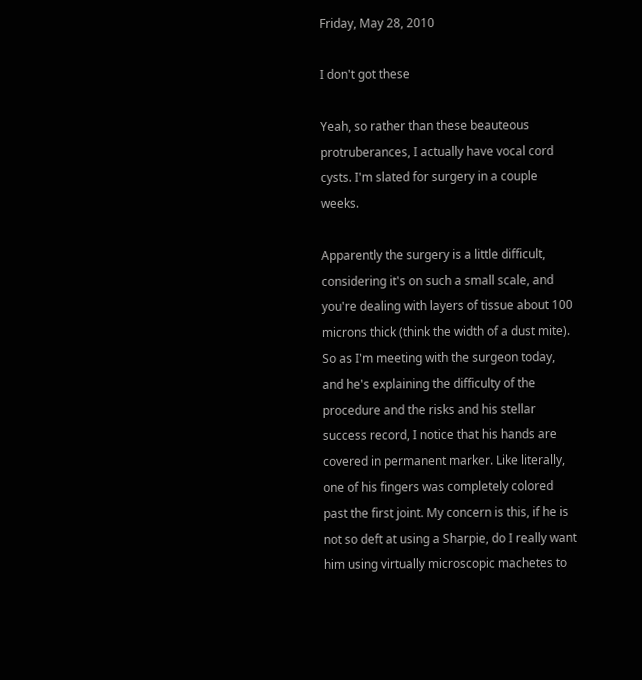Friday, May 28, 2010

I don't got these

Yeah, so rather than these beauteous protruberances, I actually have vocal cord cysts. I'm slated for surgery in a couple weeks.

Apparently the surgery is a little difficult, considering it's on such a small scale, and you're dealing with layers of tissue about 100 microns thick (think the width of a dust mite). So as I'm meeting with the surgeon today, and he's explaining the difficulty of the procedure and the risks and his stellar success record, I notice that his hands are covered in permanent marker. Like literally, one of his fingers was completely colored past the first joint. My concern is this, if he is not so deft at using a Sharpie, do I really want him using virtually microscopic machetes to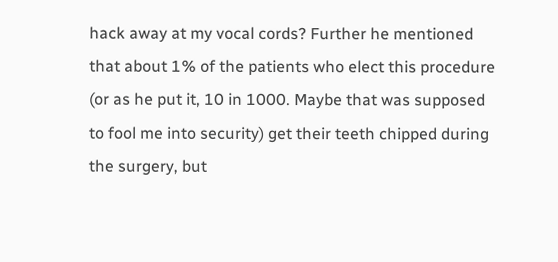hack away at my vocal cords? Further he mentioned that about 1% of the patients who elect this procedure (or as he put it, 10 in 1000. Maybe that was supposed to fool me into security) get their teeth chipped during the surgery, but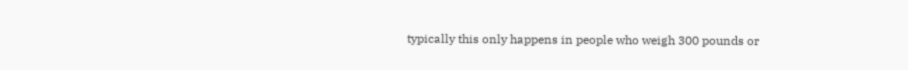typically this only happens in people who weigh 300 pounds or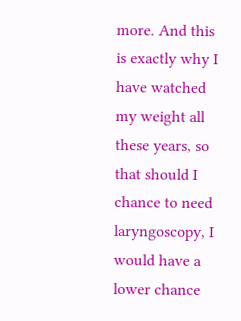more. And this is exactly why I have watched my weight all these years, so that should I chance to need laryngoscopy, I would have a lower chance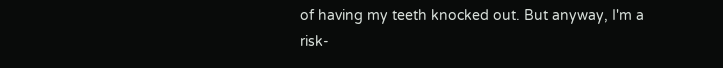of having my teeth knocked out. But anyway, I'm a risk-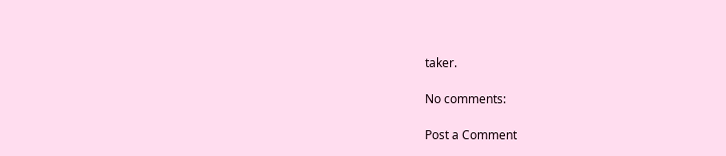taker.

No comments:

Post a Comment